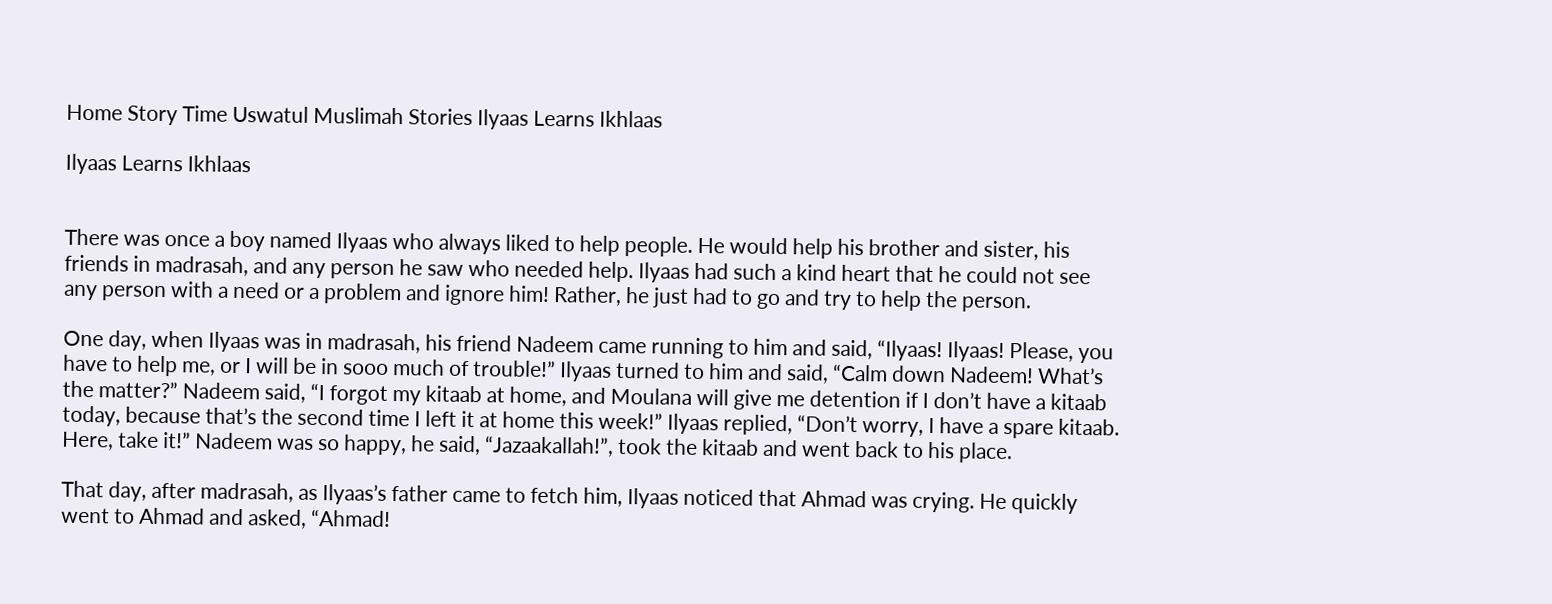Home Story Time Uswatul Muslimah Stories Ilyaas Learns Ikhlaas

Ilyaas Learns Ikhlaas


There was once a boy named Ilyaas who always liked to help people. He would help his brother and sister, his friends in madrasah, and any person he saw who needed help. Ilyaas had such a kind heart that he could not see any person with a need or a problem and ignore him! Rather, he just had to go and try to help the person.

One day, when Ilyaas was in madrasah, his friend Nadeem came running to him and said, “Ilyaas! Ilyaas! Please, you have to help me, or I will be in sooo much of trouble!” Ilyaas turned to him and said, “Calm down Nadeem! What’s the matter?” Nadeem said, “I forgot my kitaab at home, and Moulana will give me detention if I don’t have a kitaab today, because that’s the second time I left it at home this week!” Ilyaas replied, “Don’t worry, I have a spare kitaab. Here, take it!” Nadeem was so happy, he said, “Jazaakallah!”, took the kitaab and went back to his place.

That day, after madrasah, as Ilyaas’s father came to fetch him, Ilyaas noticed that Ahmad was crying. He quickly went to Ahmad and asked, “Ahmad!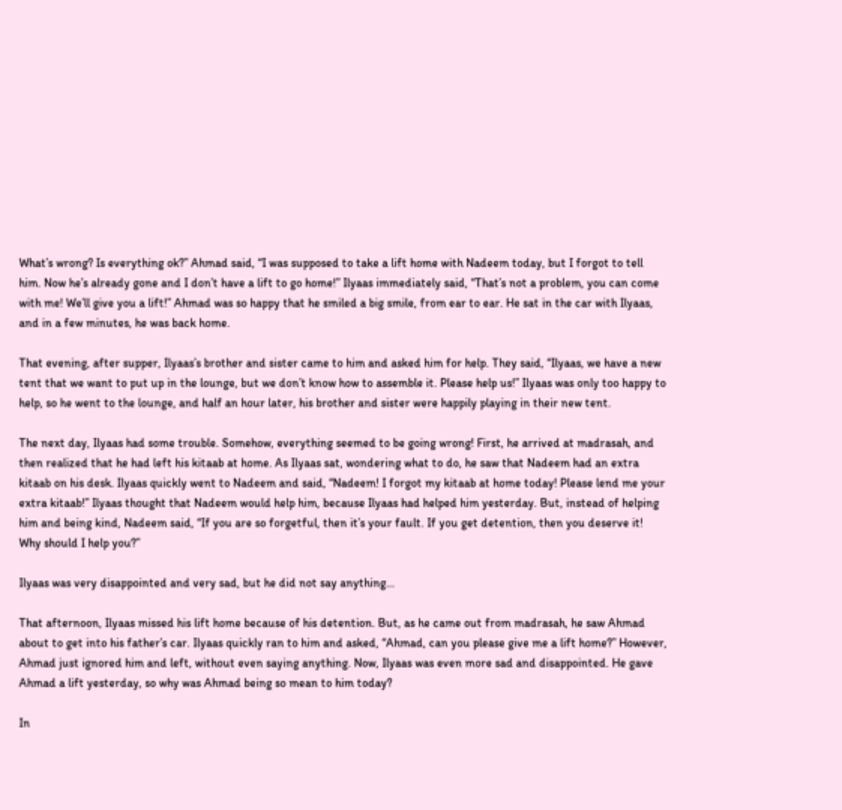What’s wrong? Is everything ok?” Ahmad said, “I was supposed to take a lift home with Nadeem today, but I forgot to tell him. Now he’s already gone and I don’t have a lift to go home!” Ilyaas immediately said, “That’s not a problem, you can come with me! We’ll give you a lift!” Ahmad was so happy that he smiled a big smile, from ear to ear. He sat in the car with Ilyaas, and in a few minutes, he was back home.

That evening, after supper, Ilyaas’s brother and sister came to him and asked him for help. They said, “Ilyaas, we have a new tent that we want to put up in the lounge, but we don’t know how to assemble it. Please help us!” Ilyaas was only too happy to help, so he went to the lounge, and half an hour later, his brother and sister were happily playing in their new tent.

The next day, Ilyaas had some trouble. Somehow, everything seemed to be going wrong! First, he arrived at madrasah, and then realized that he had left his kitaab at home. As Ilyaas sat, wondering what to do, he saw that Nadeem had an extra kitaab on his desk. Ilyaas quickly went to Nadeem and said, “Nadeem! I forgot my kitaab at home today! Please lend me your extra kitaab!” Ilyaas thought that Nadeem would help him, because Ilyaas had helped him yesterday. But, instead of helping him and being kind, Nadeem said, “If you are so forgetful, then it’s your fault. If you get detention, then you deserve it! Why should I help you?”

Ilyaas was very disappointed and very sad, but he did not say anything…

That afternoon, Ilyaas missed his lift home because of his detention. But, as he came out from madrasah, he saw Ahmad about to get into his father’s car. Ilyaas quickly ran to him and asked, “Ahmad, can you please give me a lift home?” However, Ahmad just ignored him and left, without even saying anything. Now, Ilyaas was even more sad and disappointed. He gave Ahmad a lift yesterday, so why was Ahmad being so mean to him today?

In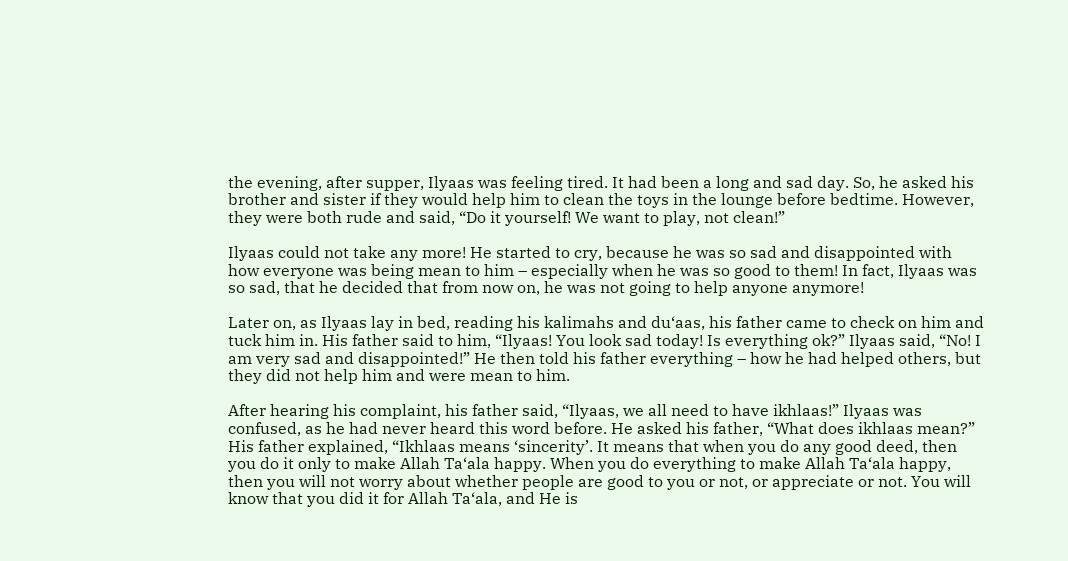the evening, after supper, Ilyaas was feeling tired. It had been a long and sad day. So, he asked his brother and sister if they would help him to clean the toys in the lounge before bedtime. However, they were both rude and said, “Do it yourself! We want to play, not clean!”

Ilyaas could not take any more! He started to cry, because he was so sad and disappointed with how everyone was being mean to him – especially when he was so good to them! In fact, Ilyaas was so sad, that he decided that from now on, he was not going to help anyone anymore!

Later on, as Ilyaas lay in bed, reading his kalimahs and du‘aas, his father came to check on him and tuck him in. His father said to him, “Ilyaas! You look sad today! Is everything ok?” Ilyaas said, “No! I am very sad and disappointed!” He then told his father everything – how he had helped others, but they did not help him and were mean to him.

After hearing his complaint, his father said, “Ilyaas, we all need to have ikhlaas!” Ilyaas was confused, as he had never heard this word before. He asked his father, “What does ikhlaas mean?” His father explained, “Ikhlaas means ‘sincerity’. It means that when you do any good deed, then you do it only to make Allah Ta‘ala happy. When you do everything to make Allah Ta‘ala happy, then you will not worry about whether people are good to you or not, or appreciate or not. You will know that you did it for Allah Ta‘ala, and He is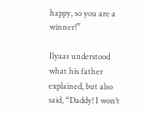happy, so you are a winner!”

Ilyaas understood what his father explained, but also said, “Daddy! I won’t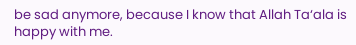be sad anymore, because I know that Allah Ta‘ala is happy with me.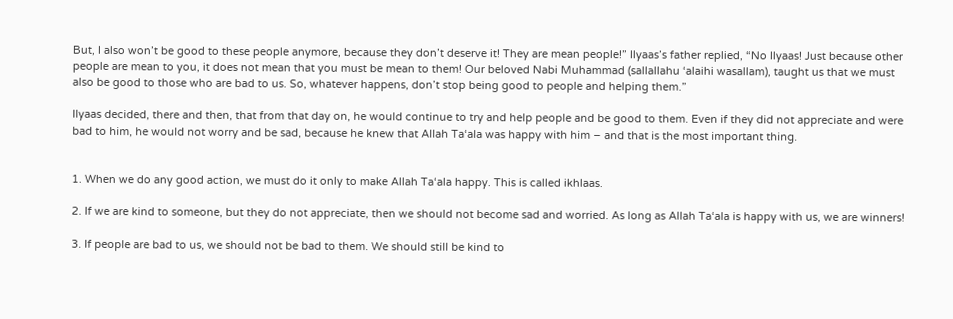But, I also won’t be good to these people anymore, because they don’t deserve it! They are mean people!” Ilyaas’s father replied, “No Ilyaas! Just because other people are mean to you, it does not mean that you must be mean to them! Our beloved Nabi Muhammad (sallallahu ‘alaihi wasallam), taught us that we must also be good to those who are bad to us. So, whatever happens, don’t stop being good to people and helping them.”

Ilyaas decided, there and then, that from that day on, he would continue to try and help people and be good to them. Even if they did not appreciate and were bad to him, he would not worry and be sad, because he knew that Allah Ta‘ala was happy with him – and that is the most important thing.


1. When we do any good action, we must do it only to make Allah Ta‘ala happy. This is called ikhlaas.

2. If we are kind to someone, but they do not appreciate, then we should not become sad and worried. As long as Allah Ta‘ala is happy with us, we are winners!

3. If people are bad to us, we should not be bad to them. We should still be kind to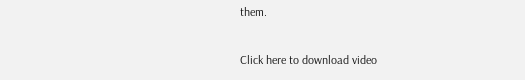them.

Click here to download video